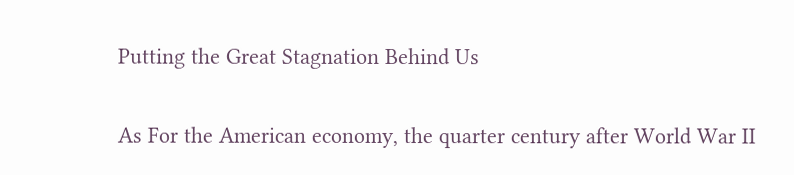Putting the Great Stagnation Behind Us


As For the American economy, the quarter century after World War II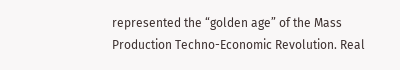represented the “golden age” of the Mass Production Techno-Economic Revolution. Real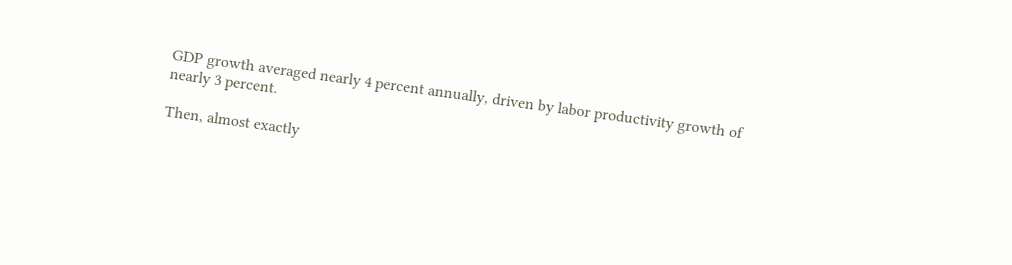GDP growth averaged nearly 4 percent annually, driven by labor productivity growth of nearly 3 percent.

Then, almost exactly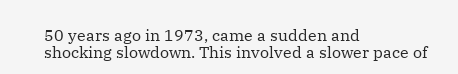50 years ago in 1973, came a sudden and shocking slowdown. This involved a slower pace of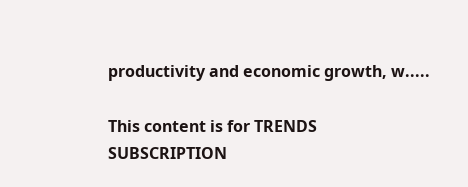productivity and economic growth, w.....

This content is for TRENDS SUBSCRIPTION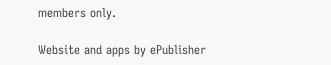members only.

Website and apps by ePublisher